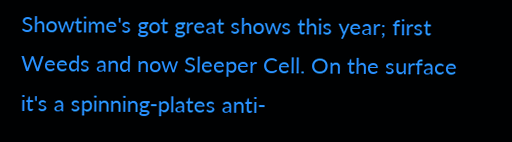Showtime's got great shows this year; first Weeds and now Sleeper Cell. On the surface it's a spinning-plates anti-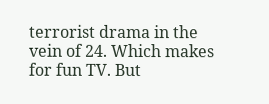terrorist drama in the vein of 24. Which makes for fun TV. But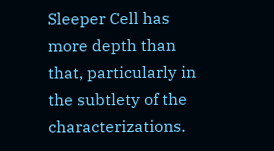Sleeper Cell has more depth than that, particularly in the subtlety of the characterizations.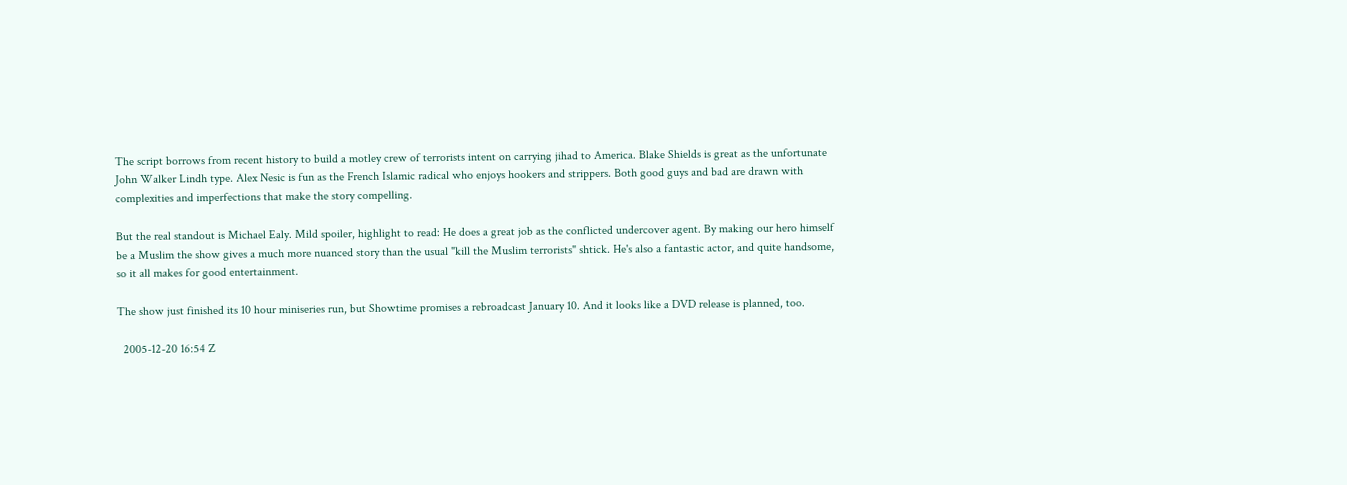The script borrows from recent history to build a motley crew of terrorists intent on carrying jihad to America. Blake Shields is great as the unfortunate John Walker Lindh type. Alex Nesic is fun as the French Islamic radical who enjoys hookers and strippers. Both good guys and bad are drawn with complexities and imperfections that make the story compelling.

But the real standout is Michael Ealy. Mild spoiler, highlight to read: He does a great job as the conflicted undercover agent. By making our hero himself be a Muslim the show gives a much more nuanced story than the usual "kill the Muslim terrorists" shtick. He's also a fantastic actor, and quite handsome, so it all makes for good entertainment.

The show just finished its 10 hour miniseries run, but Showtime promises a rebroadcast January 10. And it looks like a DVD release is planned, too.

  2005-12-20 16:54 Z